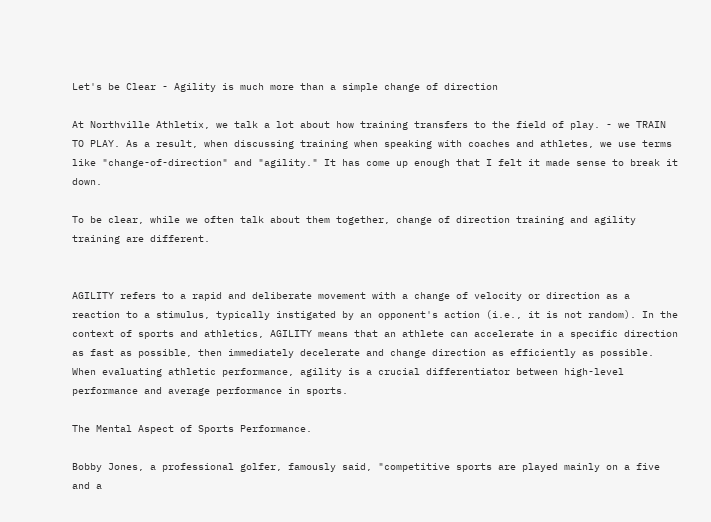Let's be Clear - Agility is much more than a simple change of direction

At Northville Athletix, we talk a lot about how training transfers to the field of play. - we TRAIN TO PLAY. As a result, when discussing training when speaking with coaches and athletes, we use terms like "change-of-direction" and "agility." It has come up enough that I felt it made sense to break it down.

To be clear, while we often talk about them together, change of direction training and agility training are different.


AGILITY refers to a rapid and deliberate movement with a change of velocity or direction as a reaction to a stimulus, typically instigated by an opponent's action (i.e., it is not random). In the context of sports and athletics, AGILITY means that an athlete can accelerate in a specific direction as fast as possible, then immediately decelerate and change direction as efficiently as possible. When evaluating athletic performance, agility is a crucial differentiator between high-level performance and average performance in sports.

The Mental Aspect of Sports Performance.

Bobby Jones, a professional golfer, famously said, "competitive sports are played mainly on a five and a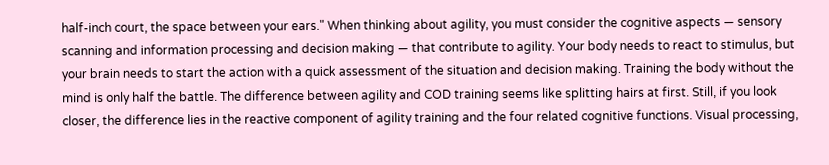half-inch court, the space between your ears." When thinking about agility, you must consider the cognitive aspects — sensory scanning and information processing and decision making — that contribute to agility. Your body needs to react to stimulus, but your brain needs to start the action with a quick assessment of the situation and decision making. Training the body without the mind is only half the battle. The difference between agility and COD training seems like splitting hairs at first. Still, if you look closer, the difference lies in the reactive component of agility training and the four related cognitive functions. Visual processing,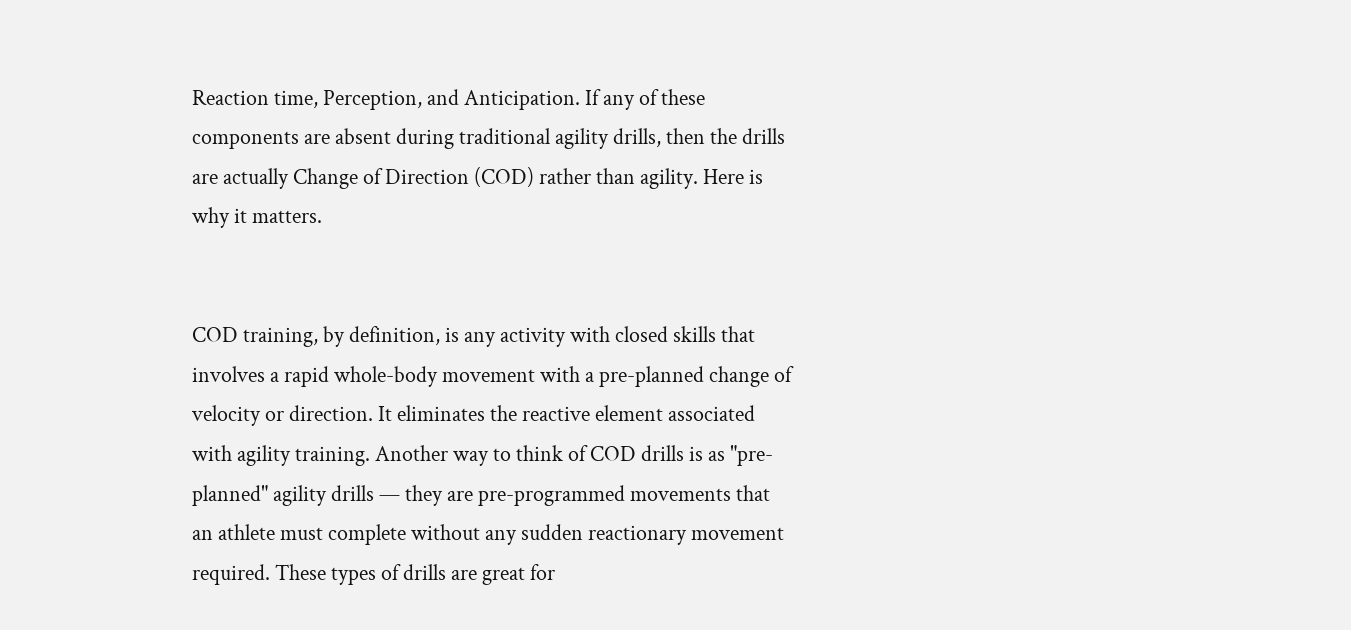Reaction time, Perception, and Anticipation. If any of these components are absent during traditional agility drills, then the drills are actually Change of Direction (COD) rather than agility. Here is why it matters.


COD training, by definition, is any activity with closed skills that involves a rapid whole-body movement with a pre-planned change of velocity or direction. It eliminates the reactive element associated with agility training. Another way to think of COD drills is as "pre-planned" agility drills — they are pre-programmed movements that an athlete must complete without any sudden reactionary movement required. These types of drills are great for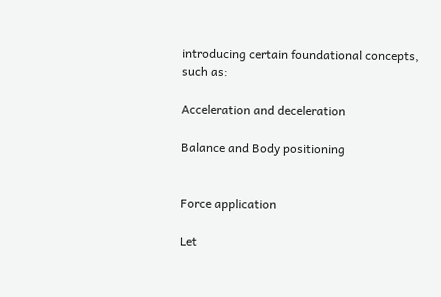introducing certain foundational concepts, such as:

Acceleration and deceleration

Balance and Body positioning


Force application

Let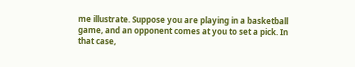me illustrate. Suppose you are playing in a basketball game, and an opponent comes at you to set a pick. In that case,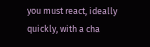you must react, ideally quickly, with a cha